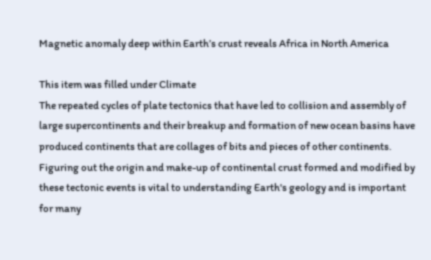Magnetic anomaly deep within Earth’s crust reveals Africa in North America

This item was filled under Climate
The repeated cycles of plate tectonics that have led to collision and assembly of large supercontinents and their breakup and formation of new ocean basins have produced continents that are collages of bits and pieces of other continents. Figuring out the origin and make-up of continental crust formed and modified by these tectonic events is vital to understanding Earth's geology and is important for many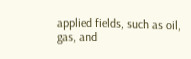applied fields, such as oil, gas, and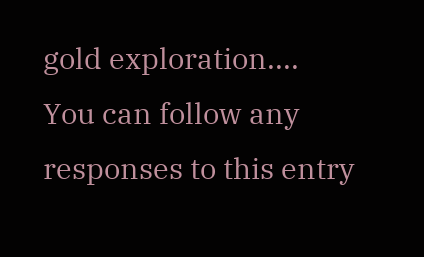gold exploration....
You can follow any responses to this entry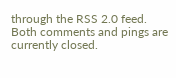through the RSS 2.0 feed. Both comments and pings are currently closed.